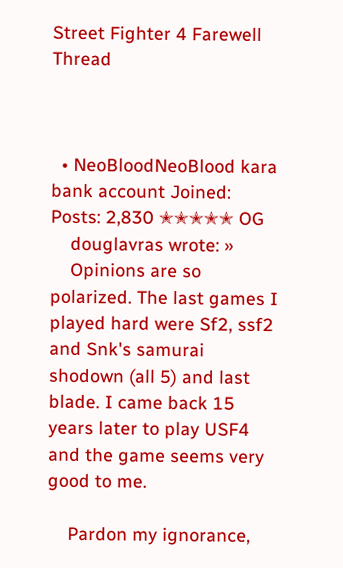Street Fighter 4 Farewell Thread



  • NeoBloodNeoBlood kara bank account Joined: Posts: 2,830 ✭✭✭✭✭ OG
    douglavras wrote: »
    Opinions are so polarized. The last games I played hard were Sf2, ssf2 and Snk's samurai shodown (all 5) and last blade. I came back 15 years later to play USF4 and the game seems very good to me.

    Pardon my ignorance,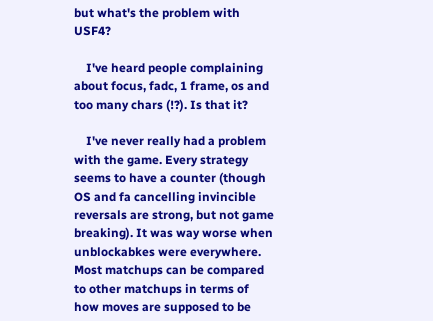but what's the problem with USF4?

    I've heard people complaining about focus, fadc, 1 frame, os and too many chars (!?). Is that it?

    I've never really had a problem with the game. Every strategy seems to have a counter (though OS and fa cancelling invincible reversals are strong, but not game breaking). It was way worse when unblockabkes were everywhere. Most matchups can be compared to other matchups in terms of how moves are supposed to be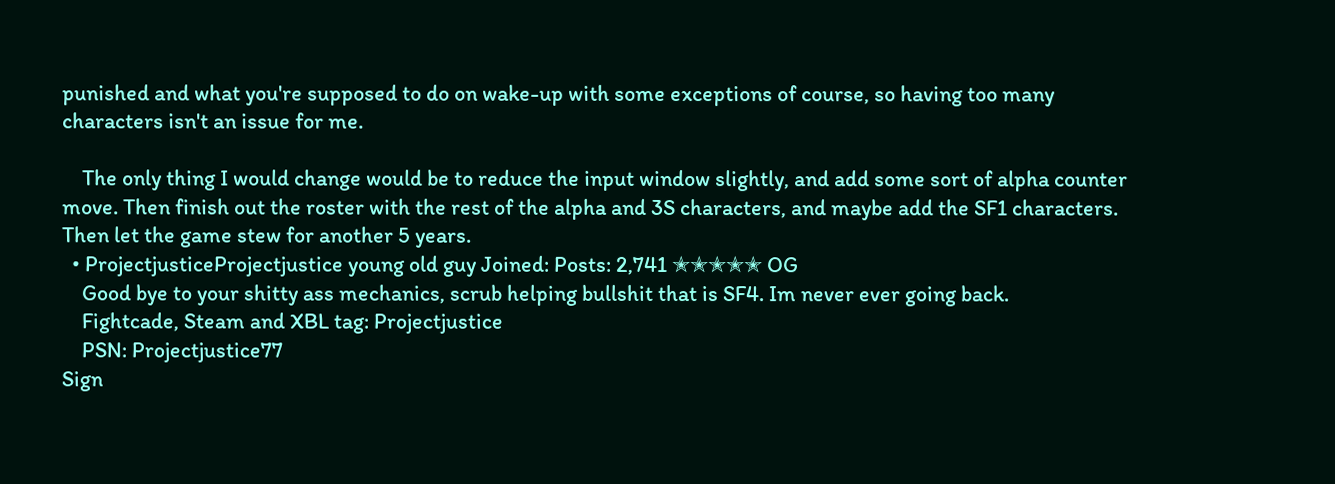punished and what you're supposed to do on wake-up with some exceptions of course, so having too many characters isn't an issue for me.

    The only thing I would change would be to reduce the input window slightly, and add some sort of alpha counter move. Then finish out the roster with the rest of the alpha and 3S characters, and maybe add the SF1 characters. Then let the game stew for another 5 years.
  • ProjectjusticeProjectjustice young old guy Joined: Posts: 2,741 ✭✭✭✭✭ OG
    Good bye to your shitty ass mechanics, scrub helping bullshit that is SF4. Im never ever going back.
    Fightcade, Steam and XBL tag: Projectjustice
    PSN: Projectjustice77
Sign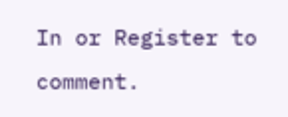In or Register to comment.